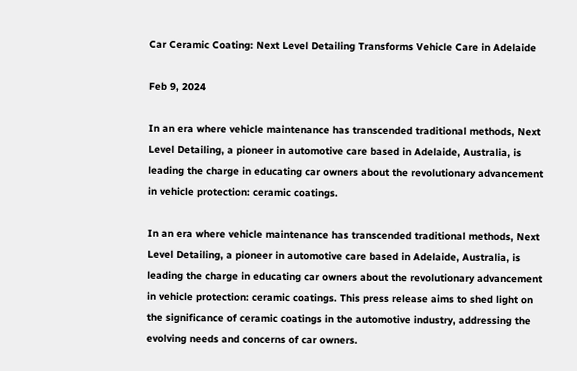Car Ceramic Coating: Next Level Detailing Transforms Vehicle Care in Adelaide

Feb 9, 2024

In an era where vehicle maintenance has transcended traditional methods, Next Level Detailing, a pioneer in automotive care based in Adelaide, Australia, is leading the charge in educating car owners about the revolutionary advancement in vehicle protection: ceramic coatings.

In an era where vehicle maintenance has transcended traditional methods, Next Level Detailing, a pioneer in automotive care based in Adelaide, Australia, is leading the charge in educating car owners about the revolutionary advancement in vehicle protection: ceramic coatings. This press release aims to shed light on the significance of ceramic coatings in the automotive industry, addressing the evolving needs and concerns of car owners.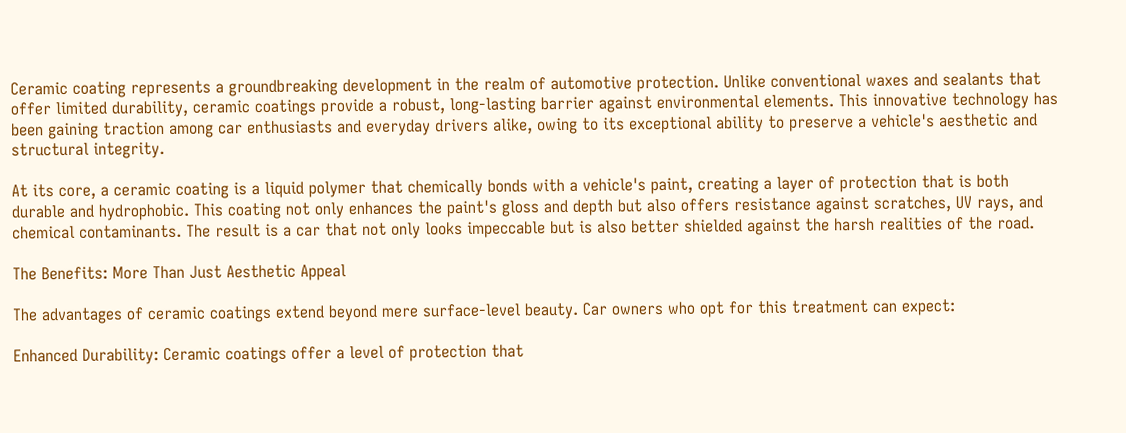Ceramic coating represents a groundbreaking development in the realm of automotive protection. Unlike conventional waxes and sealants that offer limited durability, ceramic coatings provide a robust, long-lasting barrier against environmental elements. This innovative technology has been gaining traction among car enthusiasts and everyday drivers alike, owing to its exceptional ability to preserve a vehicle's aesthetic and structural integrity.

At its core, a ceramic coating is a liquid polymer that chemically bonds with a vehicle's paint, creating a layer of protection that is both durable and hydrophobic. This coating not only enhances the paint's gloss and depth but also offers resistance against scratches, UV rays, and chemical contaminants. The result is a car that not only looks impeccable but is also better shielded against the harsh realities of the road.

The Benefits: More Than Just Aesthetic Appeal

The advantages of ceramic coatings extend beyond mere surface-level beauty. Car owners who opt for this treatment can expect:

Enhanced Durability: Ceramic coatings offer a level of protection that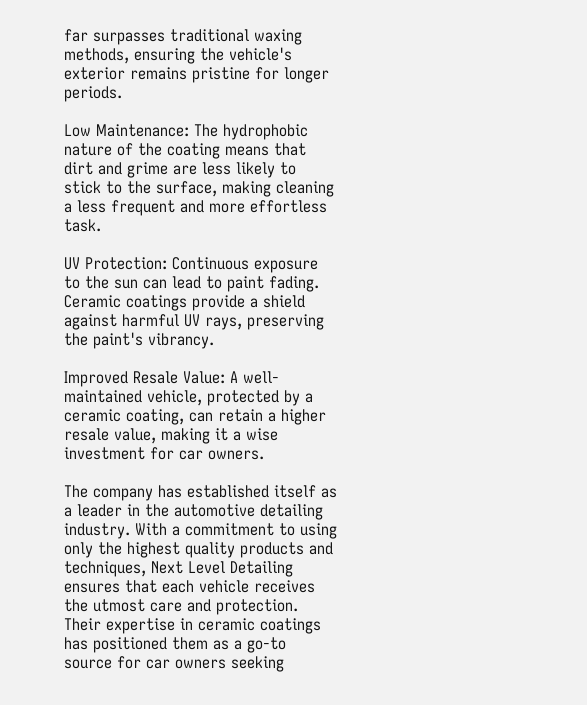far surpasses traditional waxing methods, ensuring the vehicle's exterior remains pristine for longer periods.

Low Maintenance: The hydrophobic nature of the coating means that dirt and grime are less likely to stick to the surface, making cleaning a less frequent and more effortless task.

UV Protection: Continuous exposure to the sun can lead to paint fading. Ceramic coatings provide a shield against harmful UV rays, preserving the paint's vibrancy.

Improved Resale Value: A well-maintained vehicle, protected by a ceramic coating, can retain a higher resale value, making it a wise investment for car owners.

The company has established itself as a leader in the automotive detailing industry. With a commitment to using only the highest quality products and techniques, Next Level Detailing ensures that each vehicle receives the utmost care and protection. Their expertise in ceramic coatings has positioned them as a go-to source for car owners seeking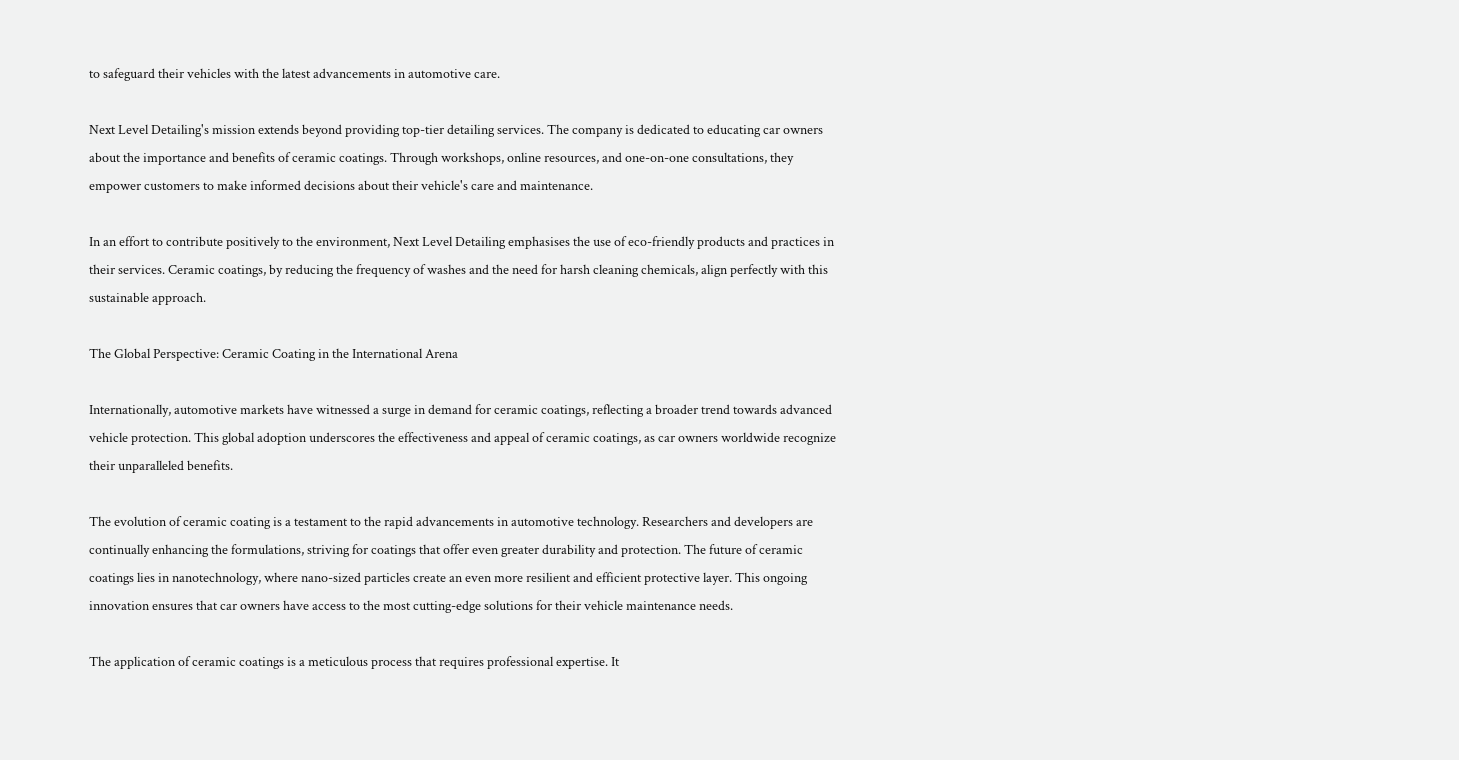to safeguard their vehicles with the latest advancements in automotive care.

Next Level Detailing's mission extends beyond providing top-tier detailing services. The company is dedicated to educating car owners about the importance and benefits of ceramic coatings. Through workshops, online resources, and one-on-one consultations, they empower customers to make informed decisions about their vehicle's care and maintenance.

In an effort to contribute positively to the environment, Next Level Detailing emphasises the use of eco-friendly products and practices in their services. Ceramic coatings, by reducing the frequency of washes and the need for harsh cleaning chemicals, align perfectly with this sustainable approach.

The Global Perspective: Ceramic Coating in the International Arena

Internationally, automotive markets have witnessed a surge in demand for ceramic coatings, reflecting a broader trend towards advanced vehicle protection. This global adoption underscores the effectiveness and appeal of ceramic coatings, as car owners worldwide recognize their unparalleled benefits.

The evolution of ceramic coating is a testament to the rapid advancements in automotive technology. Researchers and developers are continually enhancing the formulations, striving for coatings that offer even greater durability and protection. The future of ceramic coatings lies in nanotechnology, where nano-sized particles create an even more resilient and efficient protective layer. This ongoing innovation ensures that car owners have access to the most cutting-edge solutions for their vehicle maintenance needs.

The application of ceramic coatings is a meticulous process that requires professional expertise. It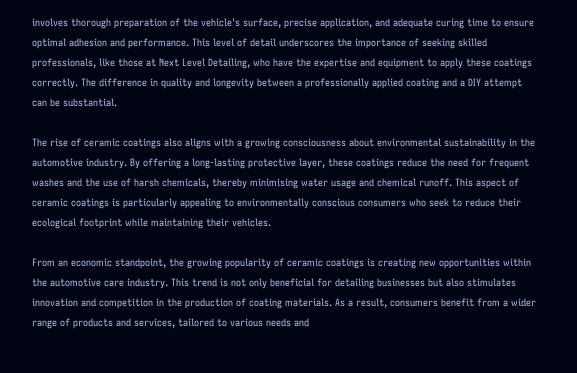involves thorough preparation of the vehicle's surface, precise application, and adequate curing time to ensure optimal adhesion and performance. This level of detail underscores the importance of seeking skilled professionals, like those at Next Level Detailing, who have the expertise and equipment to apply these coatings correctly. The difference in quality and longevity between a professionally applied coating and a DIY attempt can be substantial.

The rise of ceramic coatings also aligns with a growing consciousness about environmental sustainability in the automotive industry. By offering a long-lasting protective layer, these coatings reduce the need for frequent washes and the use of harsh chemicals, thereby minimising water usage and chemical runoff. This aspect of ceramic coatings is particularly appealing to environmentally conscious consumers who seek to reduce their ecological footprint while maintaining their vehicles.

From an economic standpoint, the growing popularity of ceramic coatings is creating new opportunities within the automotive care industry. This trend is not only beneficial for detailing businesses but also stimulates innovation and competition in the production of coating materials. As a result, consumers benefit from a wider range of products and services, tailored to various needs and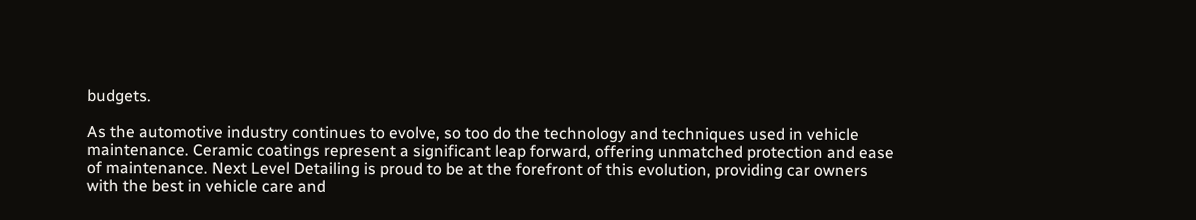budgets.

As the automotive industry continues to evolve, so too do the technology and techniques used in vehicle maintenance. Ceramic coatings represent a significant leap forward, offering unmatched protection and ease of maintenance. Next Level Detailing is proud to be at the forefront of this evolution, providing car owners with the best in vehicle care and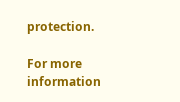protection.

For more information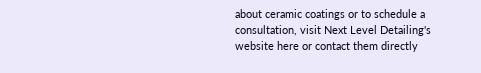about ceramic coatings or to schedule a consultation, visit Next Level Detailing's website here or contact them directly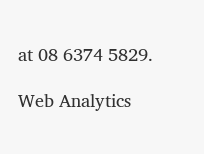at 08 6374 5829.

Web Analytics